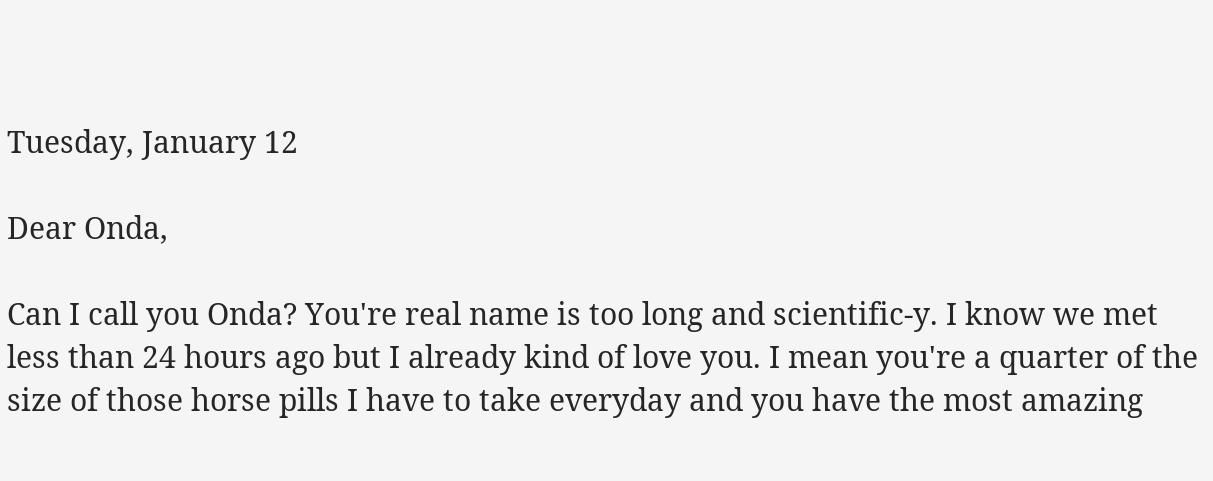Tuesday, January 12

Dear Onda,

Can I call you Onda? You're real name is too long and scientific-y. I know we met less than 24 hours ago but I already kind of love you. I mean you're a quarter of the size of those horse pills I have to take everyday and you have the most amazing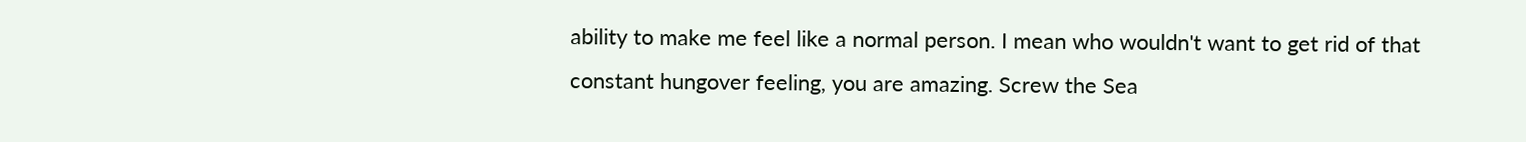ability to make me feel like a normal person. I mean who wouldn't want to get rid of that constant hungover feeling, you are amazing. Screw the Sea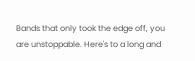Bands that only took the edge off, you are unstoppable. Here's to a long and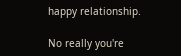happy relationship.

No really you're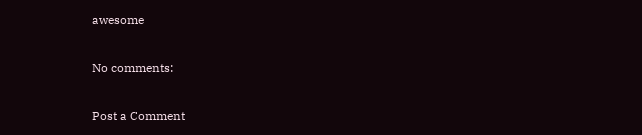awesome

No comments:

Post a Comment